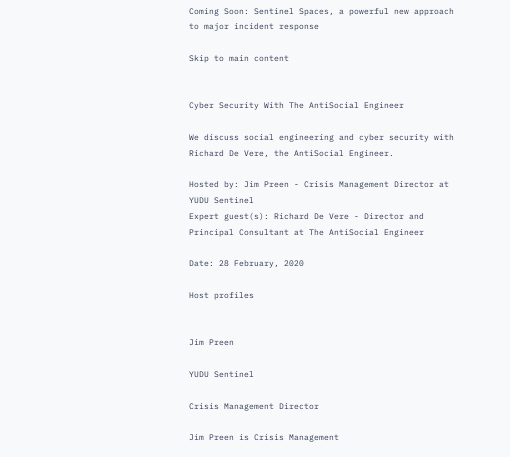Coming Soon: Sentinel Spaces, a powerful new approach to major incident response

Skip to main content


Cyber Security With The AntiSocial Engineer

We discuss social engineering and cyber security with Richard De Vere, the AntiSocial Engineer.

Hosted by: Jim Preen - Crisis Management Director at YUDU Sentinel
Expert guest(s): Richard De Vere - Director and Principal Consultant at The AntiSocial Engineer

Date: 28 February, 2020

Host profiles


Jim Preen

YUDU Sentinel

Crisis Management Director

Jim Preen is Crisis Management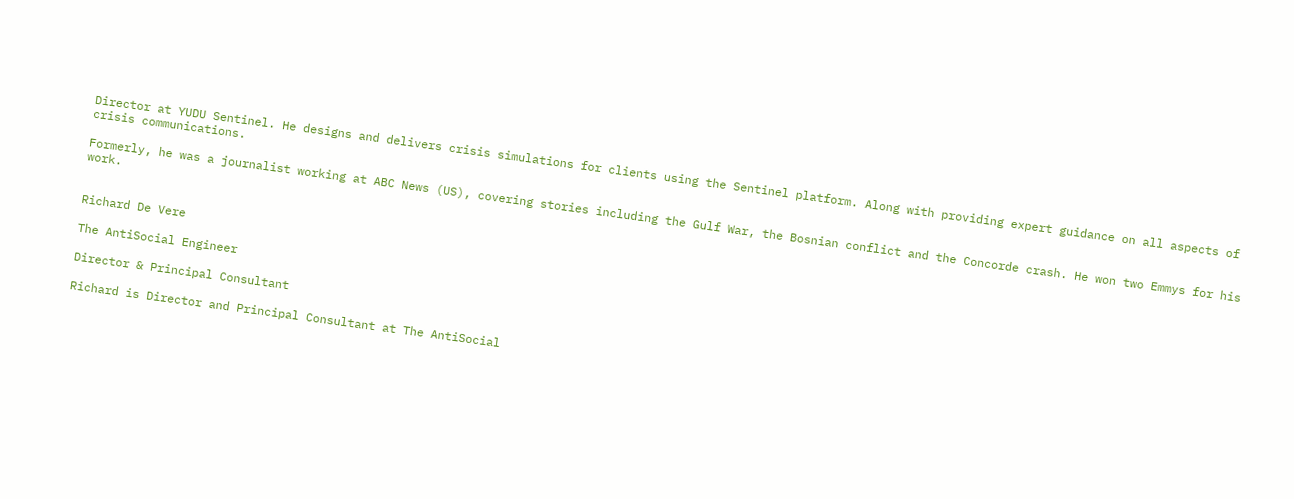Director at YUDU Sentinel. He designs and delivers crisis simulations for clients using the Sentinel platform. Along with providing expert guidance on all aspects of crisis communications.

Formerly, he was a journalist working at ABC News (US), covering stories including the Gulf War, the Bosnian conflict and the Concorde crash. He won two Emmys for his work.


Richard De Vere

The AntiSocial Engineer

Director & Principal Consultant

Richard is Director and Principal Consultant at The AntiSocial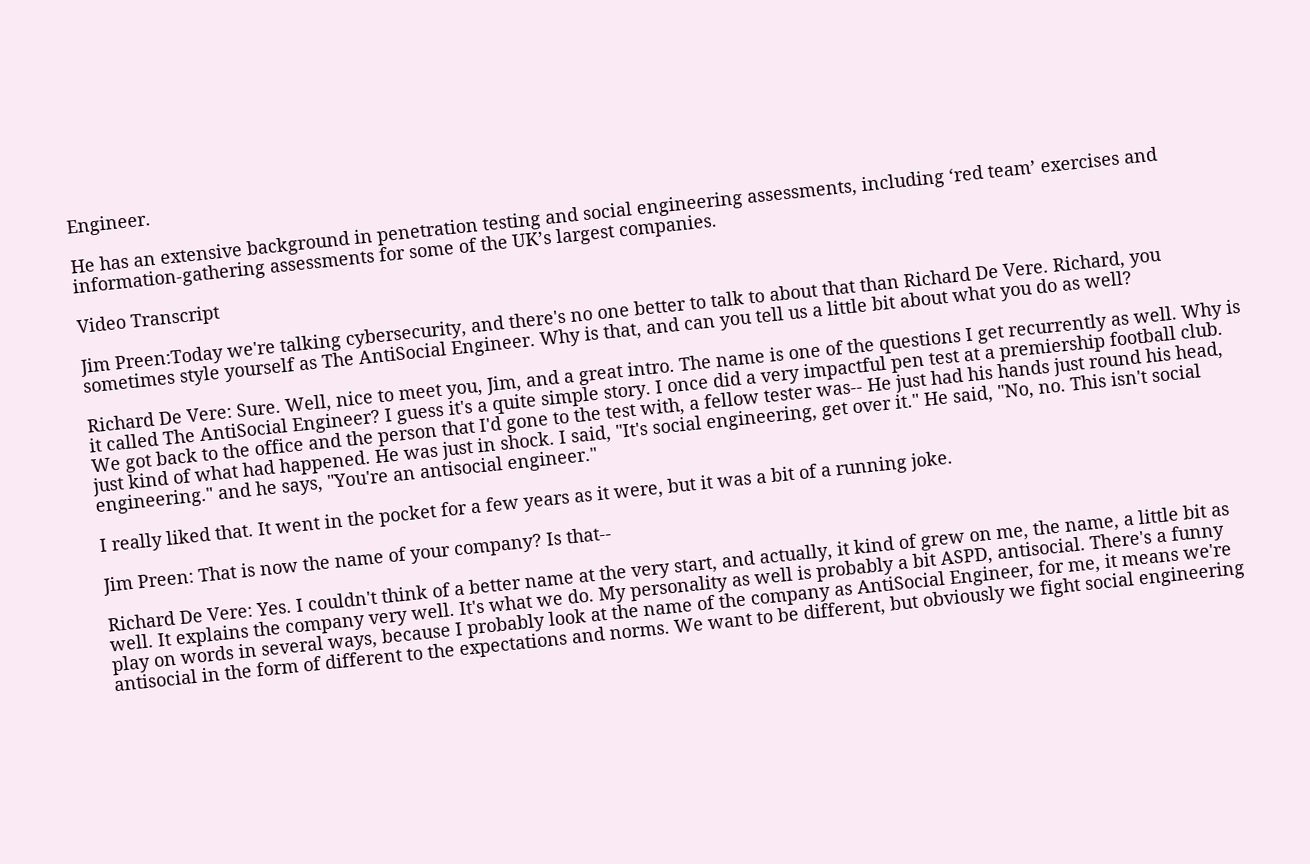Engineer.

He has an extensive background in penetration testing and social engineering assessments, including ‘red team’ exercises and information-gathering assessments for some of the UK’s largest companies.

Video Transcript

Jim Preen:Today we're talking cybersecurity, and there's no one better to talk to about that than Richard De Vere. Richard, you sometimes style yourself as The AntiSocial Engineer. Why is that, and can you tell us a little bit about what you do as well?

Richard De Vere: Sure. Well, nice to meet you, Jim, and a great intro. The name is one of the questions I get recurrently as well. Why is it called The AntiSocial Engineer? I guess it's a quite simple story. I once did a very impactful pen test at a premiership football club. We got back to the office and the person that I'd gone to the test with, a fellow tester was-- He just had his hands just round his head, just kind of what had happened. He was just in shock. I said, "It's social engineering, get over it." He said, "No, no. This isn't social engineering." and he says, "You're an antisocial engineer."

I really liked that. It went in the pocket for a few years as it were, but it was a bit of a running joke.

Jim Preen: That is now the name of your company? Is that--

Richard De Vere: Yes. I couldn't think of a better name at the very start, and actually, it kind of grew on me, the name, a little bit as well. It explains the company very well. It's what we do. My personality as well is probably a bit ASPD, antisocial. There's a funny play on words in several ways, because I probably look at the name of the company as AntiSocial Engineer, for me, it means we're antisocial in the form of different to the expectations and norms. We want to be different, but obviously we fight social engineering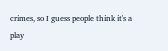crimes, so I guess people think it's a play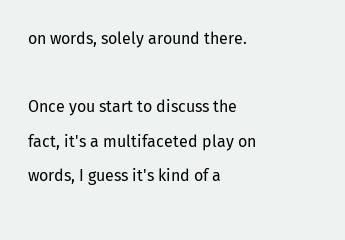on words, solely around there.

Once you start to discuss the fact, it's a multifaceted play on words, I guess it's kind of a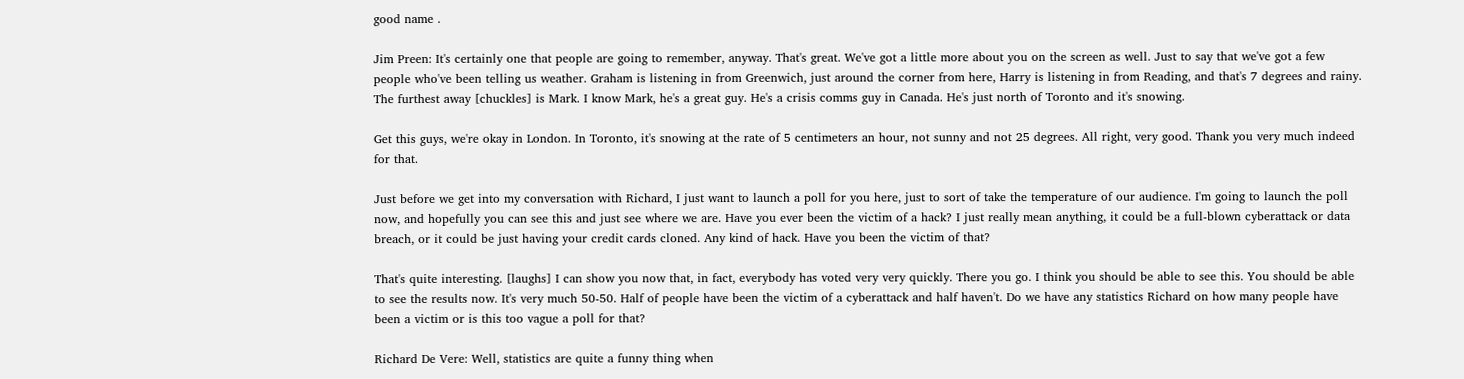good name .

Jim Preen: It's certainly one that people are going to remember, anyway. That's great. We've got a little more about you on the screen as well. Just to say that we've got a few people who've been telling us weather. Graham is listening in from Greenwich, just around the corner from here, Harry is listening in from Reading, and that's 7 degrees and rainy. The furthest away [chuckles] is Mark. I know Mark, he's a great guy. He's a crisis comms guy in Canada. He's just north of Toronto and it's snowing.

Get this guys, we're okay in London. In Toronto, it's snowing at the rate of 5 centimeters an hour, not sunny and not 25 degrees. All right, very good. Thank you very much indeed for that.

Just before we get into my conversation with Richard, I just want to launch a poll for you here, just to sort of take the temperature of our audience. I'm going to launch the poll now, and hopefully you can see this and just see where we are. Have you ever been the victim of a hack? I just really mean anything, it could be a full-blown cyberattack or data breach, or it could be just having your credit cards cloned. Any kind of hack. Have you been the victim of that?

That's quite interesting. [laughs] I can show you now that, in fact, everybody has voted very very quickly. There you go. I think you should be able to see this. You should be able to see the results now. It's very much 50-50. Half of people have been the victim of a cyberattack and half haven't. Do we have any statistics Richard on how many people have been a victim or is this too vague a poll for that?

Richard De Vere: Well, statistics are quite a funny thing when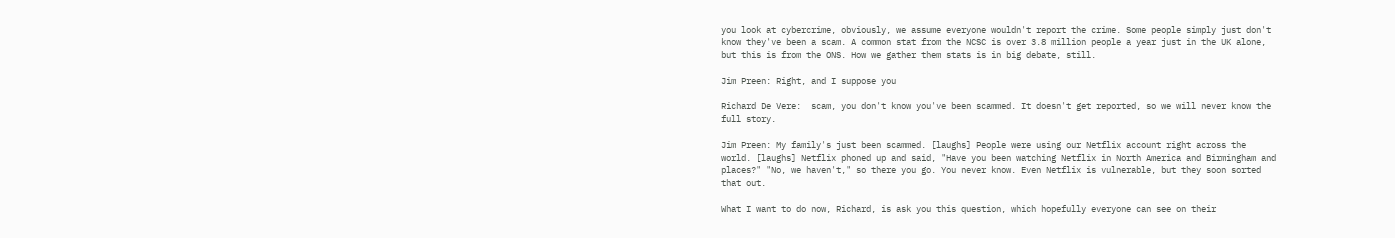you look at cybercrime, obviously, we assume everyone wouldn't report the crime. Some people simply just don't know they've been a scam. A common stat from the NCSC is over 3.8 million people a year just in the UK alone, but this is from the ONS. How we gather them stats is in big debate, still.

Jim Preen: Right, and I suppose you

Richard De Vere:  scam, you don't know you've been scammed. It doesn't get reported, so we will never know the full story.

Jim Preen: My family's just been scammed. [laughs] People were using our Netflix account right across the world. [laughs] Netflix phoned up and said, "Have you been watching Netflix in North America and Birmingham and places?" "No, we haven't," so there you go. You never know. Even Netflix is vulnerable, but they soon sorted that out.

What I want to do now, Richard, is ask you this question, which hopefully everyone can see on their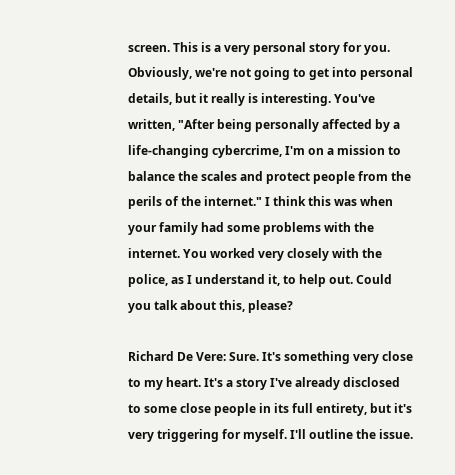screen. This is a very personal story for you. Obviously, we're not going to get into personal details, but it really is interesting. You've written, "After being personally affected by a life-changing cybercrime, I'm on a mission to balance the scales and protect people from the perils of the internet." I think this was when your family had some problems with the internet. You worked very closely with the police, as I understand it, to help out. Could you talk about this, please?

Richard De Vere: Sure. It's something very close to my heart. It's a story I've already disclosed to some close people in its full entirety, but it's very triggering for myself. I'll outline the issue.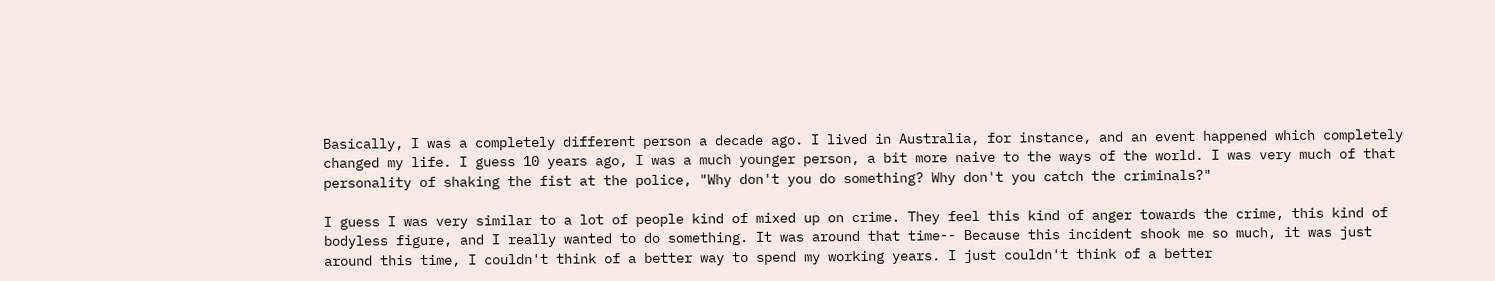Basically, I was a completely different person a decade ago. I lived in Australia, for instance, and an event happened which completely changed my life. I guess 10 years ago, I was a much younger person, a bit more naive to the ways of the world. I was very much of that personality of shaking the fist at the police, "Why don't you do something? Why don't you catch the criminals?"

I guess I was very similar to a lot of people kind of mixed up on crime. They feel this kind of anger towards the crime, this kind of bodyless figure, and I really wanted to do something. It was around that time-- Because this incident shook me so much, it was just around this time, I couldn't think of a better way to spend my working years. I just couldn't think of a better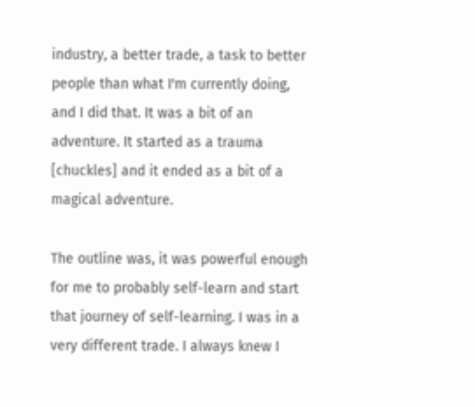industry, a better trade, a task to better people than what I'm currently doing, and I did that. It was a bit of an adventure. It started as a trauma [chuckles] and it ended as a bit of a magical adventure.

The outline was, it was powerful enough for me to probably self-learn and start that journey of self-learning. I was in a very different trade. I always knew I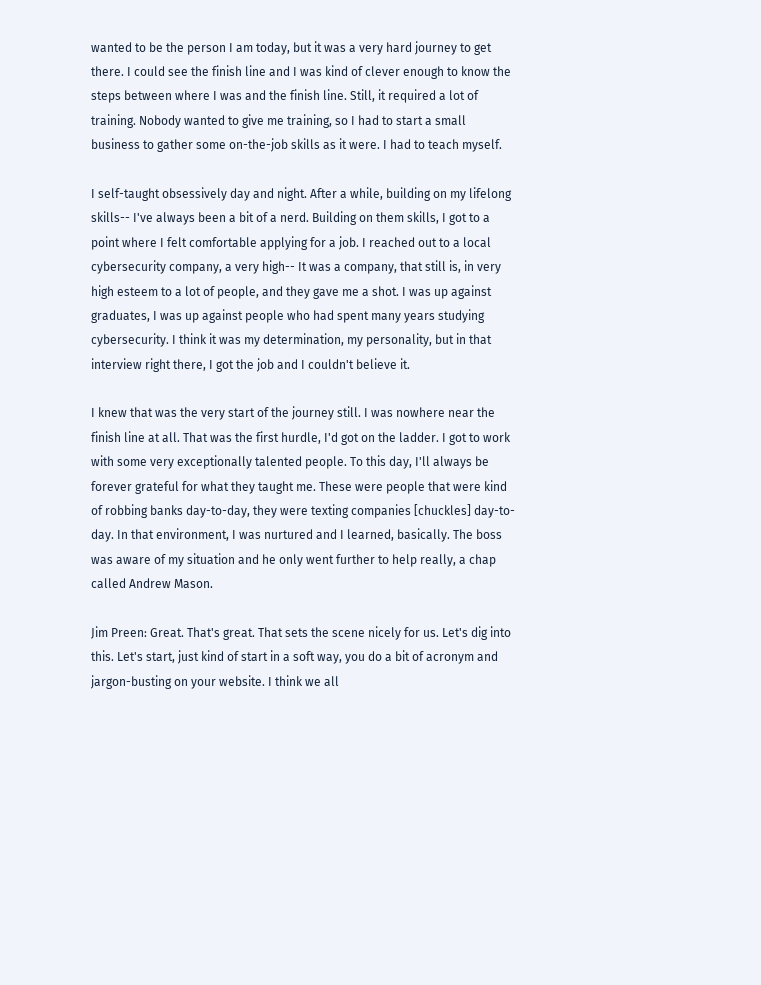wanted to be the person I am today, but it was a very hard journey to get there. I could see the finish line and I was kind of clever enough to know the steps between where I was and the finish line. Still, it required a lot of training. Nobody wanted to give me training, so I had to start a small business to gather some on-the-job skills as it were. I had to teach myself.

I self-taught obsessively day and night. After a while, building on my lifelong skills-- I've always been a bit of a nerd. Building on them skills, I got to a point where I felt comfortable applying for a job. I reached out to a local cybersecurity company, a very high-- It was a company, that still is, in very high esteem to a lot of people, and they gave me a shot. I was up against graduates, I was up against people who had spent many years studying cybersecurity. I think it was my determination, my personality, but in that interview right there, I got the job and I couldn't believe it.

I knew that was the very start of the journey still. I was nowhere near the finish line at all. That was the first hurdle, I'd got on the ladder. I got to work with some very exceptionally talented people. To this day, I'll always be forever grateful for what they taught me. These were people that were kind of robbing banks day-to-day, they were texting companies [chuckles] day-to-day. In that environment, I was nurtured and I learned, basically. The boss was aware of my situation and he only went further to help really, a chap called Andrew Mason.

Jim Preen: Great. That's great. That sets the scene nicely for us. Let's dig into this. Let's start, just kind of start in a soft way, you do a bit of acronym and jargon-busting on your website. I think we all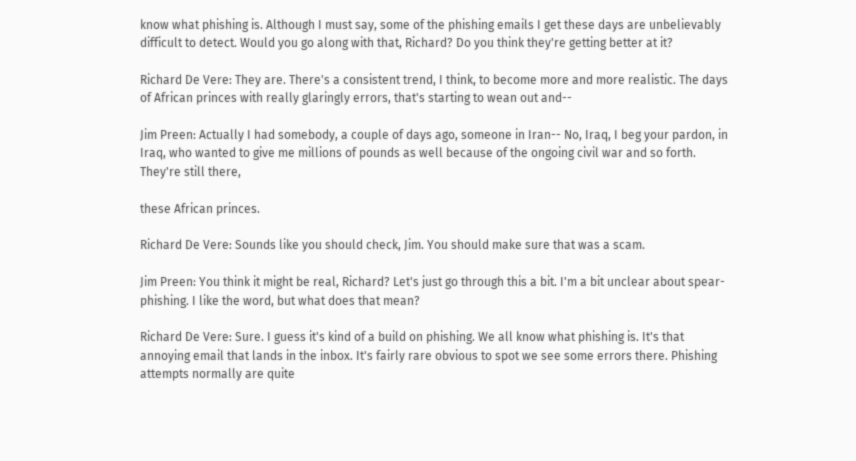know what phishing is. Although I must say, some of the phishing emails I get these days are unbelievably difficult to detect. Would you go along with that, Richard? Do you think they're getting better at it?

Richard De Vere: They are. There's a consistent trend, I think, to become more and more realistic. The days of African princes with really glaringly errors, that's starting to wean out and--

Jim Preen: Actually I had somebody, a couple of days ago, someone in Iran-- No, Iraq, I beg your pardon, in Iraq, who wanted to give me millions of pounds as well because of the ongoing civil war and so forth. They're still there,

these African princes.

Richard De Vere: Sounds like you should check, Jim. You should make sure that was a scam.

Jim Preen: You think it might be real, Richard? Let's just go through this a bit. I'm a bit unclear about spear-phishing. I like the word, but what does that mean?

Richard De Vere: Sure. I guess it's kind of a build on phishing. We all know what phishing is. It's that annoying email that lands in the inbox. It's fairly rare obvious to spot we see some errors there. Phishing attempts normally are quite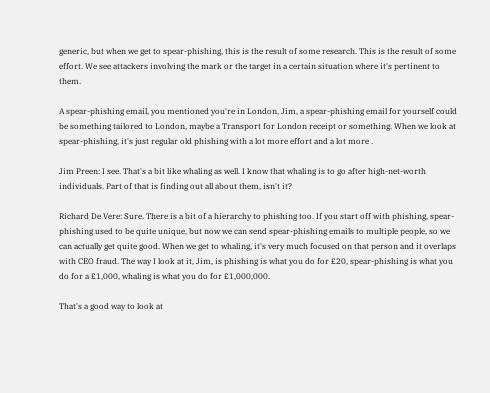generic, but when we get to spear-phishing, this is the result of some research. This is the result of some effort. We see attackers involving the mark or the target in a certain situation where it's pertinent to them.

A spear-phishing email, you mentioned you're in London, Jim, a spear-phishing email for yourself could be something tailored to London, maybe a Transport for London receipt or something. When we look at spear-phishing, it's just regular old phishing with a lot more effort and a lot more .

Jim Preen: I see. That's a bit like whaling as well. I know that whaling is to go after high-net-worth individuals. Part of that is finding out all about them, isn't it?

Richard De Vere: Sure. There is a bit of a hierarchy to phishing too. If you start off with phishing, spear-phishing used to be quite unique, but now we can send spear-phishing emails to multiple people, so we can actually get quite good. When we get to whaling, it's very much focused on that person and it overlaps with CEO fraud. The way I look at it, Jim, is phishing is what you do for £20, spear-phishing is what you do for a £1,000, whaling is what you do for £1,000,000.

That's a good way to look at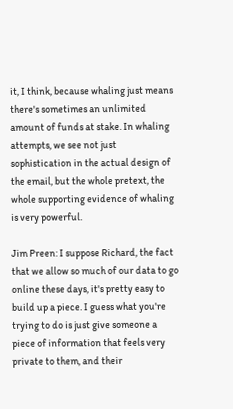it, I think, because whaling just means there's sometimes an unlimited amount of funds at stake. In whaling attempts, we see not just sophistication in the actual design of the email, but the whole pretext, the whole supporting evidence of whaling is very powerful.

Jim Preen: I suppose Richard, the fact that we allow so much of our data to go online these days, it's pretty easy to build up a piece. I guess what you're trying to do is just give someone a piece of information that feels very private to them, and their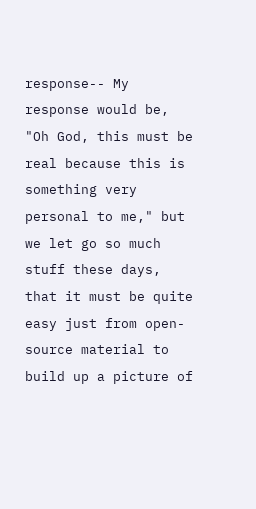response-- My response would be, "Oh God, this must be real because this is something very personal to me," but we let go so much stuff these days, that it must be quite easy just from open-source material to build up a picture of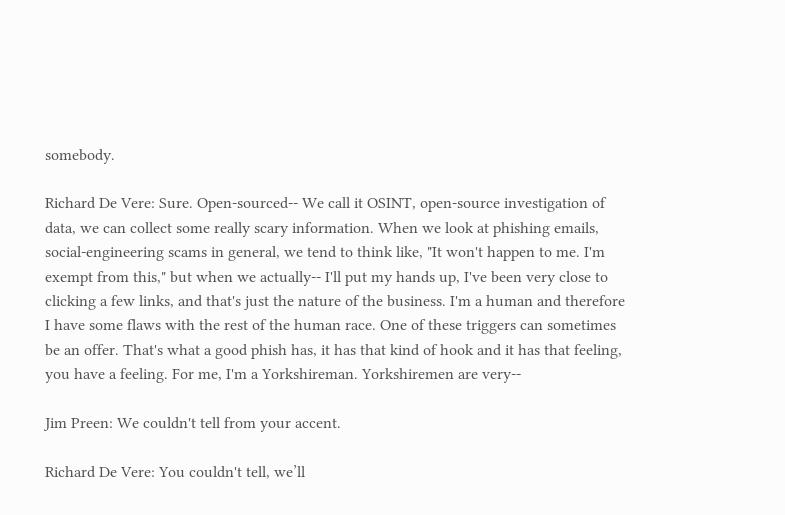somebody.

Richard De Vere: Sure. Open-sourced-- We call it OSINT, open-source investigation of data, we can collect some really scary information. When we look at phishing emails, social-engineering scams in general, we tend to think like, "It won't happen to me. I'm exempt from this," but when we actually-- I'll put my hands up, I've been very close to clicking a few links, and that's just the nature of the business. I'm a human and therefore I have some flaws with the rest of the human race. One of these triggers can sometimes be an offer. That's what a good phish has, it has that kind of hook and it has that feeling, you have a feeling. For me, I'm a Yorkshireman. Yorkshiremen are very--

Jim Preen: We couldn't tell from your accent.

Richard De Vere: You couldn't tell, we’ll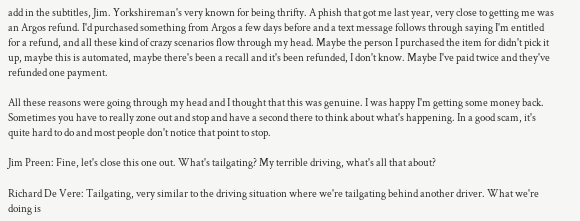add in the subtitles, Jim. Yorkshireman's very known for being thrifty. A phish that got me last year, very close to getting me was an Argos refund. I'd purchased something from Argos a few days before and a text message follows through saying I'm entitled for a refund, and all these kind of crazy scenarios flow through my head. Maybe the person I purchased the item for didn't pick it up, maybe this is automated, maybe there's been a recall and it's been refunded, I don't know. Maybe I've paid twice and they've refunded one payment.

All these reasons were going through my head and I thought that this was genuine. I was happy I'm getting some money back. Sometimes you have to really zone out and stop and have a second there to think about what's happening. In a good scam, it's quite hard to do and most people don't notice that point to stop.

Jim Preen: Fine, let's close this one out. What's tailgating? My terrible driving, what's all that about?

Richard De Vere: Tailgating, very similar to the driving situation where we're tailgating behind another driver. What we're doing is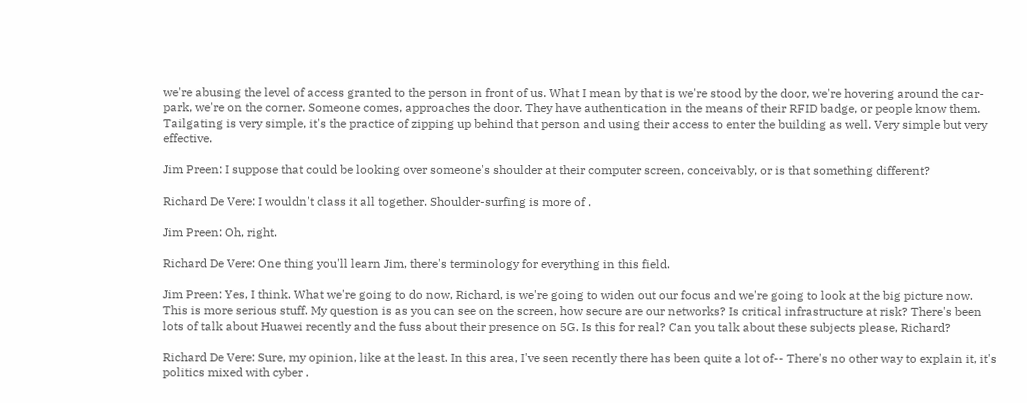we're abusing the level of access granted to the person in front of us. What I mean by that is we're stood by the door, we're hovering around the car-park, we're on the corner. Someone comes, approaches the door. They have authentication in the means of their RFID badge, or people know them. Tailgating is very simple, it's the practice of zipping up behind that person and using their access to enter the building as well. Very simple but very effective.

Jim Preen: I suppose that could be looking over someone's shoulder at their computer screen, conceivably, or is that something different?

Richard De Vere: I wouldn't class it all together. Shoulder-surfing is more of .

Jim Preen: Oh, right.

Richard De Vere: One thing you'll learn Jim, there's terminology for everything in this field.

Jim Preen: Yes, I think. What we're going to do now, Richard, is we're going to widen out our focus and we're going to look at the big picture now. This is more serious stuff. My question is as you can see on the screen, how secure are our networks? Is critical infrastructure at risk? There's been lots of talk about Huawei recently and the fuss about their presence on 5G. Is this for real? Can you talk about these subjects please, Richard?

Richard De Vere: Sure, my opinion, like at the least. In this area, I've seen recently there has been quite a lot of-- There's no other way to explain it, it's politics mixed with cyber .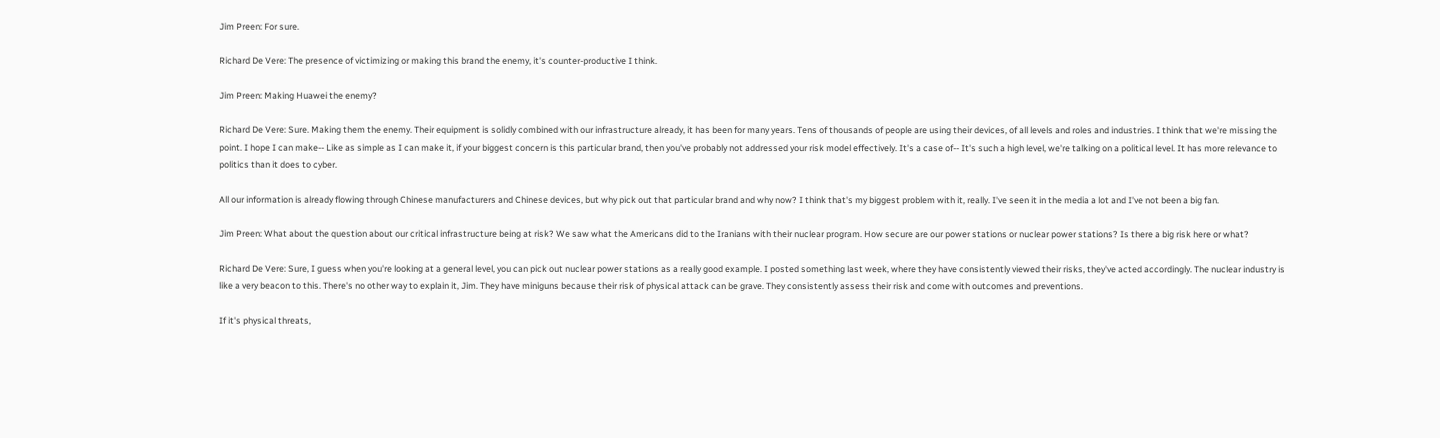Jim Preen: For sure.

Richard De Vere: The presence of victimizing or making this brand the enemy, it's counter-productive I think.

Jim Preen: Making Huawei the enemy?

Richard De Vere: Sure. Making them the enemy. Their equipment is solidly combined with our infrastructure already, it has been for many years. Tens of thousands of people are using their devices, of all levels and roles and industries. I think that we're missing the point. I hope I can make-- Like as simple as I can make it, if your biggest concern is this particular brand, then you've probably not addressed your risk model effectively. It's a case of-- It's such a high level, we're talking on a political level. It has more relevance to politics than it does to cyber.

All our information is already flowing through Chinese manufacturers and Chinese devices, but why pick out that particular brand and why now? I think that's my biggest problem with it, really. I've seen it in the media a lot and I've not been a big fan.

Jim Preen: What about the question about our critical infrastructure being at risk? We saw what the Americans did to the Iranians with their nuclear program. How secure are our power stations or nuclear power stations? Is there a big risk here or what?

Richard De Vere: Sure, I guess when you're looking at a general level, you can pick out nuclear power stations as a really good example. I posted something last week, where they have consistently viewed their risks, they've acted accordingly. The nuclear industry is like a very beacon to this. There's no other way to explain it, Jim. They have miniguns because their risk of physical attack can be grave. They consistently assess their risk and come with outcomes and preventions.

If it's physical threats,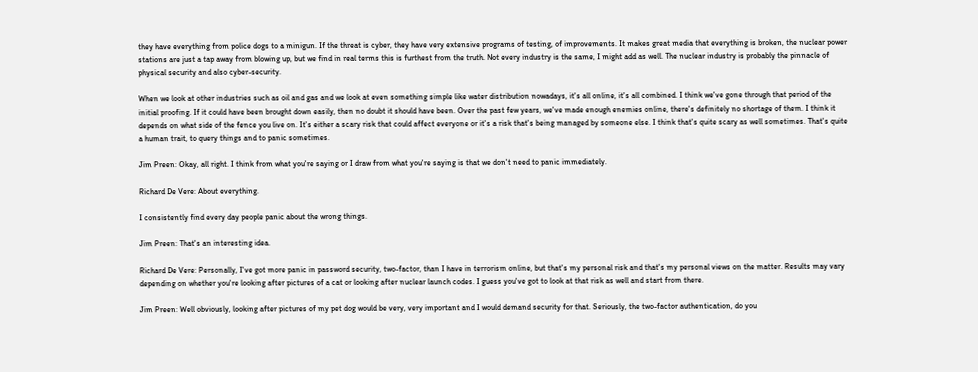they have everything from police dogs to a minigun. If the threat is cyber, they have very extensive programs of testing, of improvements. It makes great media that everything is broken, the nuclear power stations are just a tap away from blowing up, but we find in real terms this is furthest from the truth. Not every industry is the same, I might add as well. The nuclear industry is probably the pinnacle of physical security and also cyber-security.

When we look at other industries such as oil and gas and we look at even something simple like water distribution nowadays, it's all online, it's all combined. I think we've gone through that period of the initial proofing. If it could have been brought down easily, then no doubt it should have been. Over the past few years, we've made enough enemies online, there's definitely no shortage of them. I think it depends on what side of the fence you live on. It's either a scary risk that could affect everyone or it's a risk that's being managed by someone else. I think that's quite scary as well sometimes. That's quite a human trait, to query things and to panic sometimes.

Jim Preen: Okay, all right. I think from what you're saying or I draw from what you're saying is that we don't need to panic immediately.

Richard De Vere: About everything.

I consistently find every day people panic about the wrong things.

Jim Preen: That's an interesting idea.

Richard De Vere: Personally, I've got more panic in password security, two-factor, than I have in terrorism online, but that's my personal risk and that's my personal views on the matter. Results may vary depending on whether you're looking after pictures of a cat or looking after nuclear launch codes. I guess you've got to look at that risk as well and start from there.

Jim Preen: Well obviously, looking after pictures of my pet dog would be very, very important and I would demand security for that. Seriously, the two-factor authentication, do you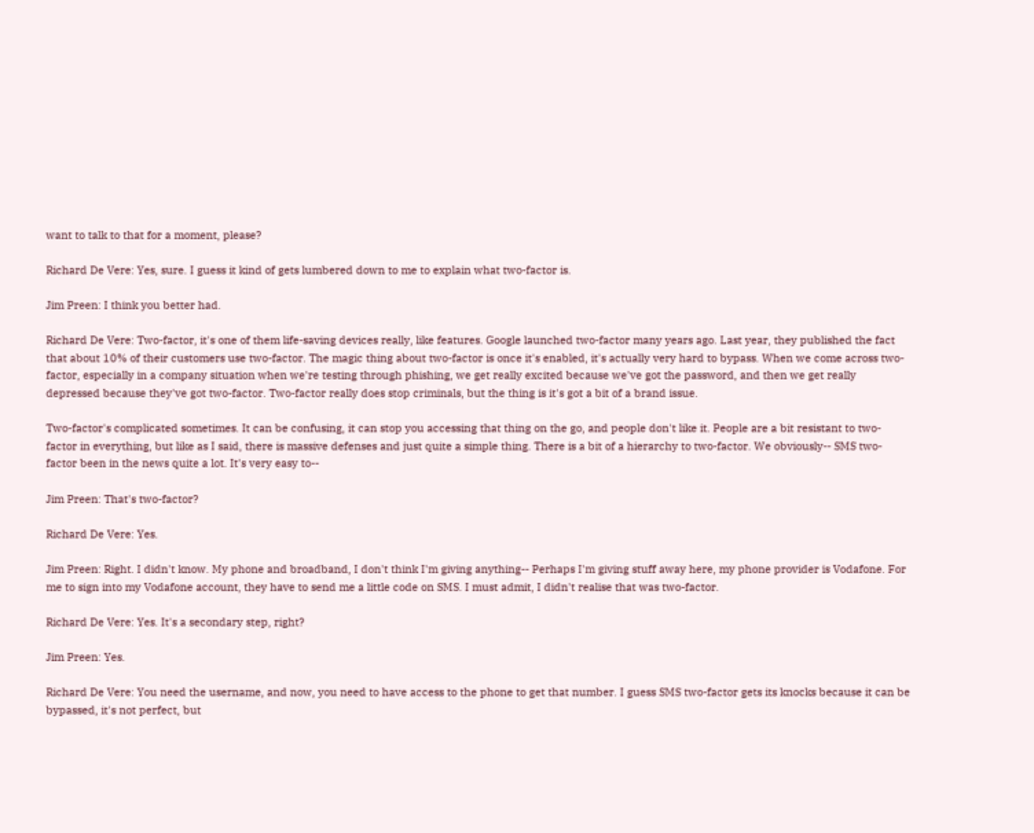want to talk to that for a moment, please?

Richard De Vere: Yes, sure. I guess it kind of gets lumbered down to me to explain what two-factor is.

Jim Preen: I think you better had.

Richard De Vere: Two-factor, it's one of them life-saving devices really, like features. Google launched two-factor many years ago. Last year, they published the fact that about 10% of their customers use two-factor. The magic thing about two-factor is once it's enabled, it's actually very hard to bypass. When we come across two-factor, especially in a company situation when we're testing through phishing, we get really excited because we've got the password, and then we get really depressed because they've got two-factor. Two-factor really does stop criminals, but the thing is it's got a bit of a brand issue.

Two-factor's complicated sometimes. It can be confusing, it can stop you accessing that thing on the go, and people don't like it. People are a bit resistant to two-factor in everything, but like as I said, there is massive defenses and just quite a simple thing. There is a bit of a hierarchy to two-factor. We obviously-- SMS two-factor been in the news quite a lot. It's very easy to--

Jim Preen: That's two-factor?

Richard De Vere: Yes.

Jim Preen: Right. I didn't know. My phone and broadband, I don't think I'm giving anything-- Perhaps I'm giving stuff away here, my phone provider is Vodafone. For me to sign into my Vodafone account, they have to send me a little code on SMS. I must admit, I didn't realise that was two-factor.

Richard De Vere: Yes. It's a secondary step, right?

Jim Preen: Yes.

Richard De Vere: You need the username, and now, you need to have access to the phone to get that number. I guess SMS two-factor gets its knocks because it can be bypassed, it's not perfect, but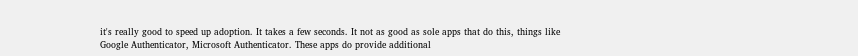it's really good to speed up adoption. It takes a few seconds. It not as good as sole apps that do this, things like Google Authenticator, Microsoft Authenticator. These apps do provide additional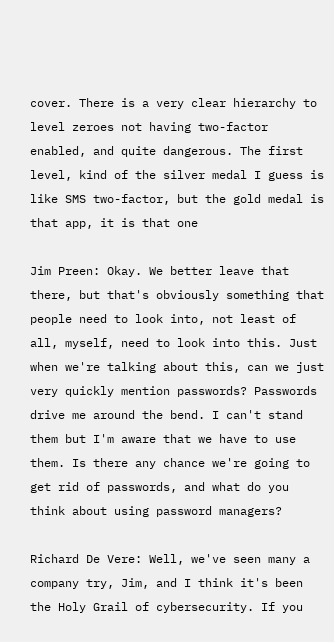cover. There is a very clear hierarchy to level zeroes not having two-factor enabled, and quite dangerous. The first level, kind of the silver medal I guess is like SMS two-factor, but the gold medal is that app, it is that one

Jim Preen: Okay. We better leave that there, but that's obviously something that people need to look into, not least of all, myself, need to look into this. Just when we're talking about this, can we just very quickly mention passwords? Passwords drive me around the bend. I can't stand them but I'm aware that we have to use them. Is there any chance we're going to get rid of passwords, and what do you think about using password managers?

Richard De Vere: Well, we've seen many a company try, Jim, and I think it's been the Holy Grail of cybersecurity. If you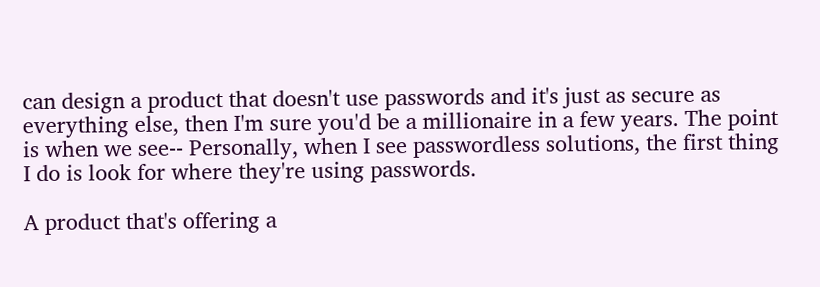can design a product that doesn't use passwords and it's just as secure as everything else, then I'm sure you'd be a millionaire in a few years. The point is when we see-- Personally, when I see passwordless solutions, the first thing I do is look for where they're using passwords.

A product that's offering a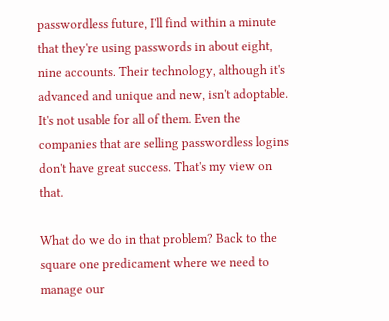passwordless future, I'll find within a minute that they're using passwords in about eight, nine accounts. Their technology, although it's advanced and unique and new, isn't adoptable. It's not usable for all of them. Even the companies that are selling passwordless logins don't have great success. That's my view on that.

What do we do in that problem? Back to the square one predicament where we need to manage our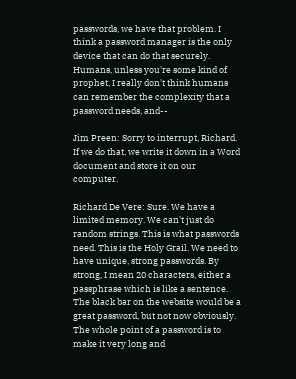passwords, we have that problem. I think a password manager is the only device that can do that securely. Humans, unless you're some kind of prophet, I really don't think humans can remember the complexity that a password needs, and--

Jim Preen: Sorry to interrupt, Richard. If we do that, we write it down in a Word document and store it on our computer.

Richard De Vere: Sure. We have a limited memory. We can't just do random strings. This is what passwords need. This is the Holy Grail. We need to have unique, strong passwords. By strong, I mean 20 characters, either a passphrase which is like a sentence. The black bar on the website would be a great password, but not now obviously. The whole point of a password is to make it very long and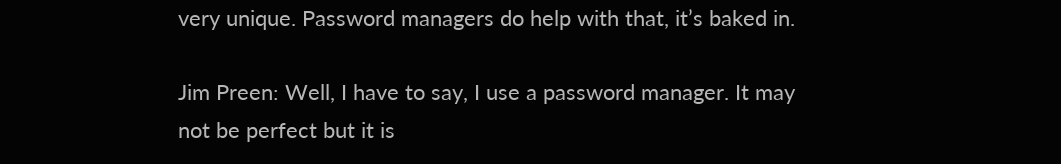very unique. Password managers do help with that, it’s baked in.

Jim Preen: Well, I have to say, I use a password manager. It may not be perfect but it is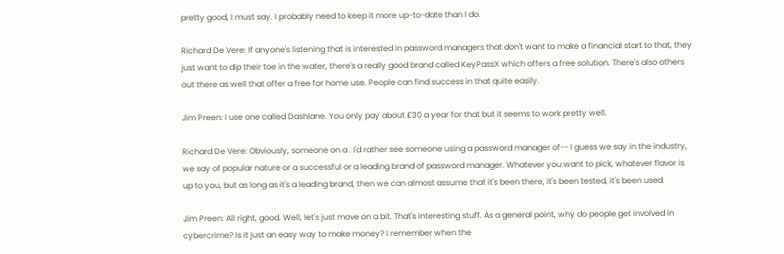pretty good, I must say. I probably need to keep it more up-to-date than I do.

Richard De Vere: If anyone's listening that is interested in password managers that don't want to make a financial start to that, they just want to dip their toe in the water, there's a really good brand called KeyPassX which offers a free solution. There's also others out there as well that offer a free for home use. People can find success in that quite easily.

Jim Preen: I use one called Dashlane. You only pay about £30 a year for that but it seems to work pretty well.

Richard De Vere: Obviously, someone on a . I'd rather see someone using a password manager of-- I guess we say in the industry, we say of popular nature or a successful or a leading brand of password manager. Whatever you want to pick, whatever flavor is up to you, but as long as it's a leading brand, then we can almost assume that it's been there, it's been tested, it's been used.

Jim Preen: All right, good. Well, let's just move on a bit. That's interesting stuff. As a general point, why do people get involved in cybercrime? Is it just an easy way to make money? I remember when the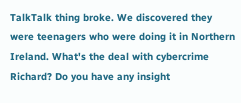TalkTalk thing broke. We discovered they were teenagers who were doing it in Northern Ireland. What's the deal with cybercrime Richard? Do you have any insight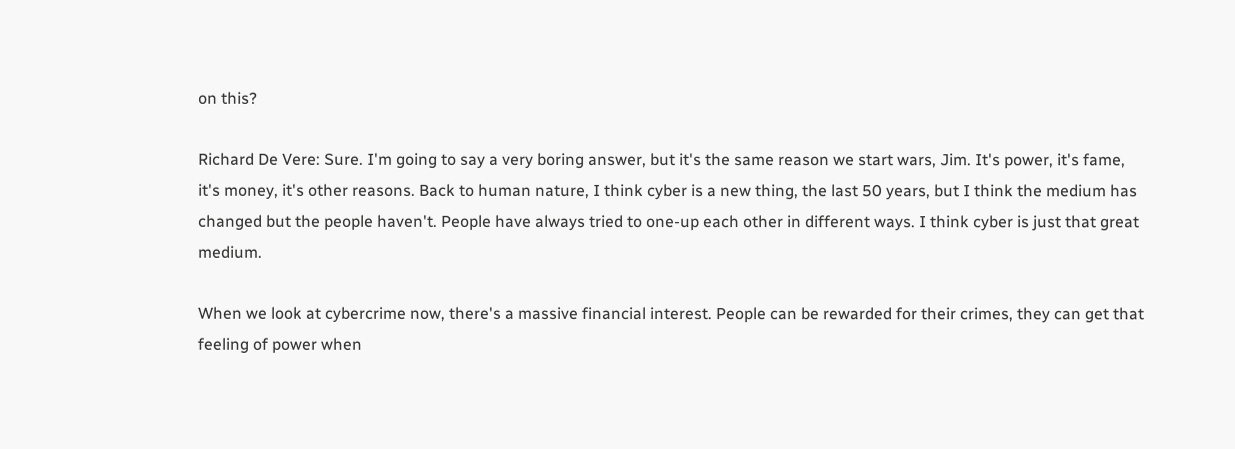on this?

Richard De Vere: Sure. I'm going to say a very boring answer, but it's the same reason we start wars, Jim. It's power, it's fame, it's money, it's other reasons. Back to human nature, I think cyber is a new thing, the last 50 years, but I think the medium has changed but the people haven't. People have always tried to one-up each other in different ways. I think cyber is just that great medium.

When we look at cybercrime now, there's a massive financial interest. People can be rewarded for their crimes, they can get that feeling of power when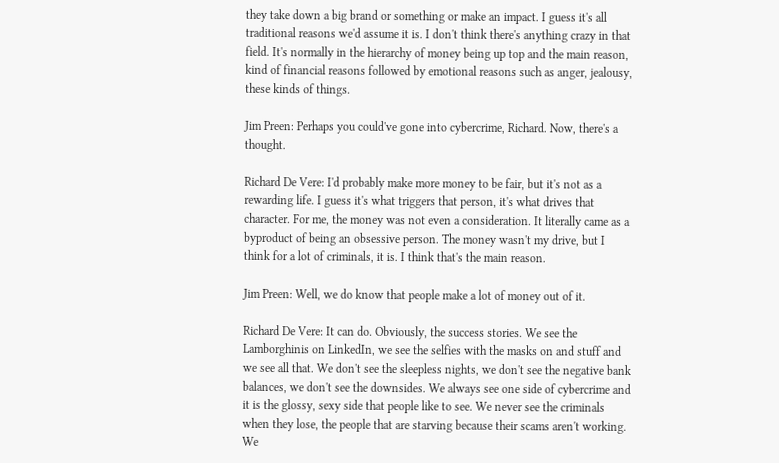they take down a big brand or something or make an impact. I guess it's all traditional reasons we'd assume it is. I don't think there's anything crazy in that field. It's normally in the hierarchy of money being up top and the main reason, kind of financial reasons followed by emotional reasons such as anger, jealousy, these kinds of things.

Jim Preen: Perhaps you could've gone into cybercrime, Richard. Now, there's a thought.

Richard De Vere: I'd probably make more money to be fair, but it's not as a rewarding life. I guess it's what triggers that person, it's what drives that character. For me, the money was not even a consideration. It literally came as a byproduct of being an obsessive person. The money wasn't my drive, but I think for a lot of criminals, it is. I think that's the main reason.

Jim Preen: Well, we do know that people make a lot of money out of it.

Richard De Vere: It can do. Obviously, the success stories. We see the Lamborghinis on LinkedIn, we see the selfies with the masks on and stuff and we see all that. We don't see the sleepless nights, we don't see the negative bank balances, we don't see the downsides. We always see one side of cybercrime and it is the glossy, sexy side that people like to see. We never see the criminals when they lose, the people that are starving because their scams aren't working. We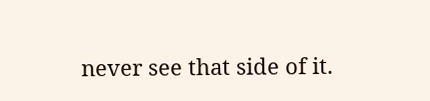never see that side of it.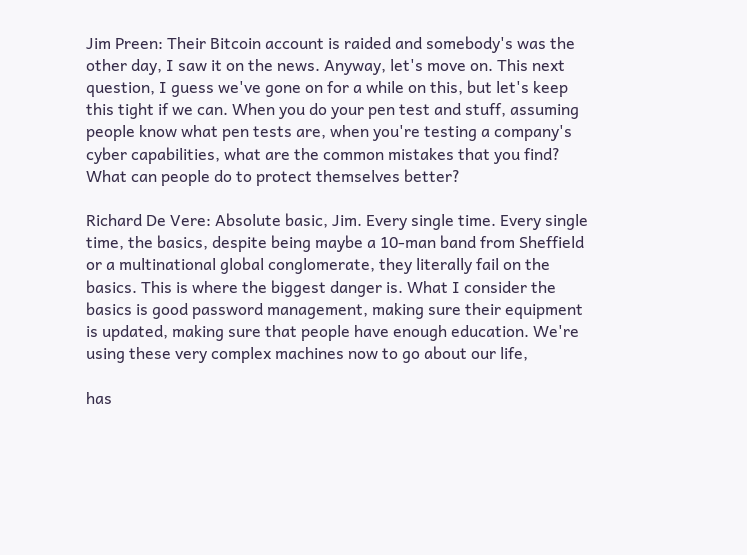Jim Preen: Their Bitcoin account is raided and somebody's was the other day, I saw it on the news. Anyway, let's move on. This next question, I guess we've gone on for a while on this, but let's keep this tight if we can. When you do your pen test and stuff, assuming people know what pen tests are, when you're testing a company's cyber capabilities, what are the common mistakes that you find? What can people do to protect themselves better?

Richard De Vere: Absolute basic, Jim. Every single time. Every single time, the basics, despite being maybe a 10-man band from Sheffield or a multinational global conglomerate, they literally fail on the basics. This is where the biggest danger is. What I consider the basics is good password management, making sure their equipment is updated, making sure that people have enough education. We're using these very complex machines now to go about our life,

has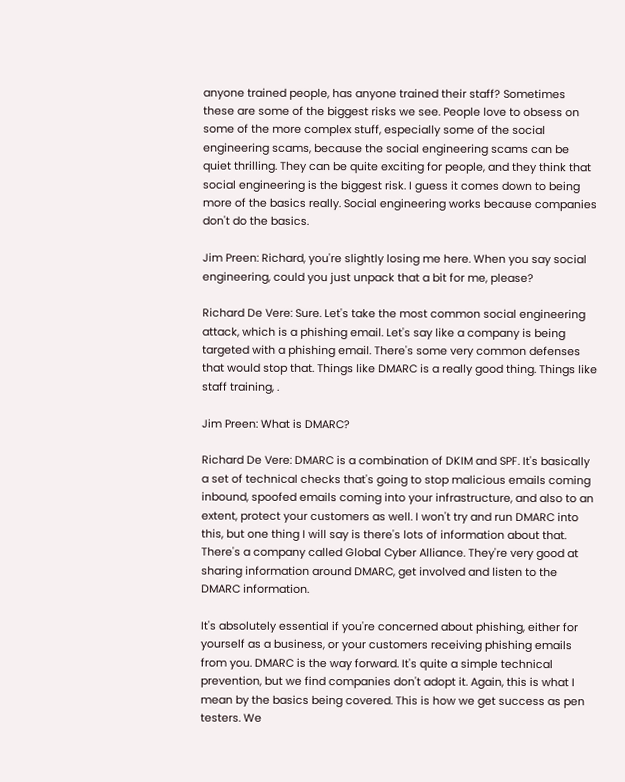anyone trained people, has anyone trained their staff? Sometimes these are some of the biggest risks we see. People love to obsess on some of the more complex stuff, especially some of the social engineering scams, because the social engineering scams can be quiet thrilling. They can be quite exciting for people, and they think that social engineering is the biggest risk. I guess it comes down to being more of the basics really. Social engineering works because companies don't do the basics.

Jim Preen: Richard, you're slightly losing me here. When you say social engineering, could you just unpack that a bit for me, please?

Richard De Vere: Sure. Let's take the most common social engineering attack, which is a phishing email. Let's say like a company is being targeted with a phishing email. There's some very common defenses that would stop that. Things like DMARC is a really good thing. Things like staff training, .

Jim Preen: What is DMARC?

Richard De Vere: DMARC is a combination of DKIM and SPF. It's basically a set of technical checks that's going to stop malicious emails coming inbound, spoofed emails coming into your infrastructure, and also to an extent, protect your customers as well. I won't try and run DMARC into this, but one thing I will say is there's lots of information about that. There's a company called Global Cyber Alliance. They're very good at sharing information around DMARC, get involved and listen to the DMARC information.

It's absolutely essential if you're concerned about phishing, either for yourself as a business, or your customers receiving phishing emails from you. DMARC is the way forward. It's quite a simple technical prevention, but we find companies don't adopt it. Again, this is what I mean by the basics being covered. This is how we get success as pen testers. We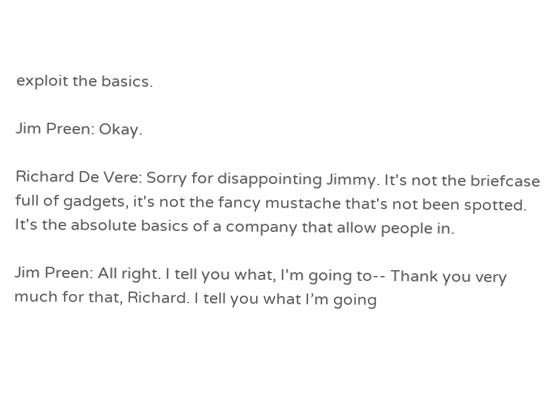exploit the basics.

Jim Preen: Okay.

Richard De Vere: Sorry for disappointing Jimmy. It's not the briefcase full of gadgets, it's not the fancy mustache that's not been spotted. It's the absolute basics of a company that allow people in.

Jim Preen: All right. I tell you what, I'm going to-- Thank you very much for that, Richard. I tell you what I’m going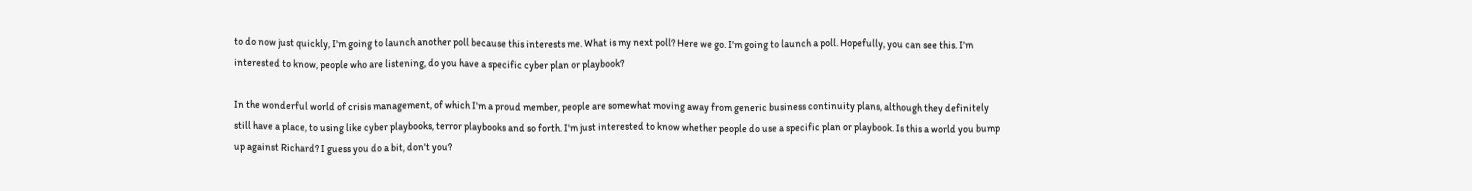to do now just quickly, I'm going to launch another poll because this interests me. What is my next poll? Here we go. I'm going to launch a poll. Hopefully, you can see this. I'm interested to know, people who are listening, do you have a specific cyber plan or playbook?

In the wonderful world of crisis management, of which I'm a proud member, people are somewhat moving away from generic business continuity plans, although they definitely still have a place, to using like cyber playbooks, terror playbooks and so forth. I'm just interested to know whether people do use a specific plan or playbook. Is this a world you bump up against Richard? I guess you do a bit, don't you?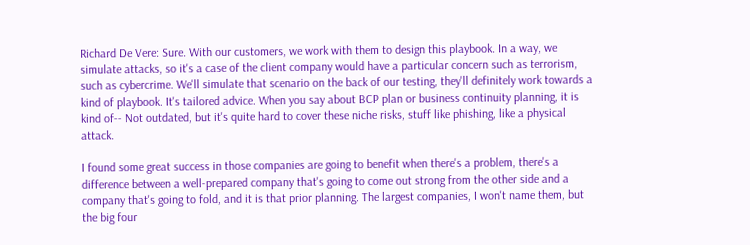Richard De Vere: Sure. With our customers, we work with them to design this playbook. In a way, we simulate attacks, so it's a case of the client company would have a particular concern such as terrorism, such as cybercrime. We'll simulate that scenario on the back of our testing, they'll definitely work towards a kind of playbook. It's tailored advice. When you say about BCP plan or business continuity planning, it is kind of-- Not outdated, but it's quite hard to cover these niche risks, stuff like phishing, like a physical attack.

I found some great success in those companies are going to benefit when there's a problem, there's a difference between a well-prepared company that's going to come out strong from the other side and a company that's going to fold, and it is that prior planning. The largest companies, I won't name them, but the big four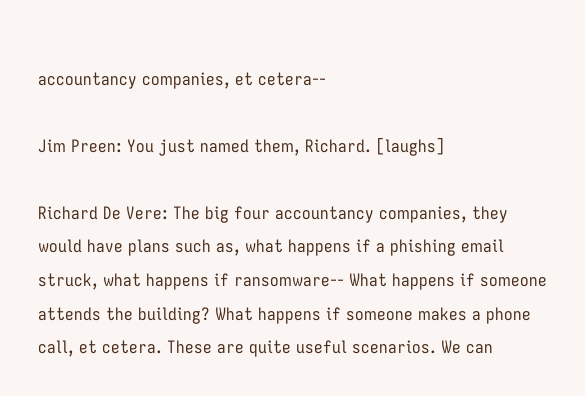accountancy companies, et cetera--

Jim Preen: You just named them, Richard. [laughs]

Richard De Vere: The big four accountancy companies, they would have plans such as, what happens if a phishing email struck, what happens if ransomware-- What happens if someone attends the building? What happens if someone makes a phone call, et cetera. These are quite useful scenarios. We can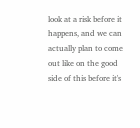look at a risk before it happens, and we can actually plan to come out like on the good side of this before it's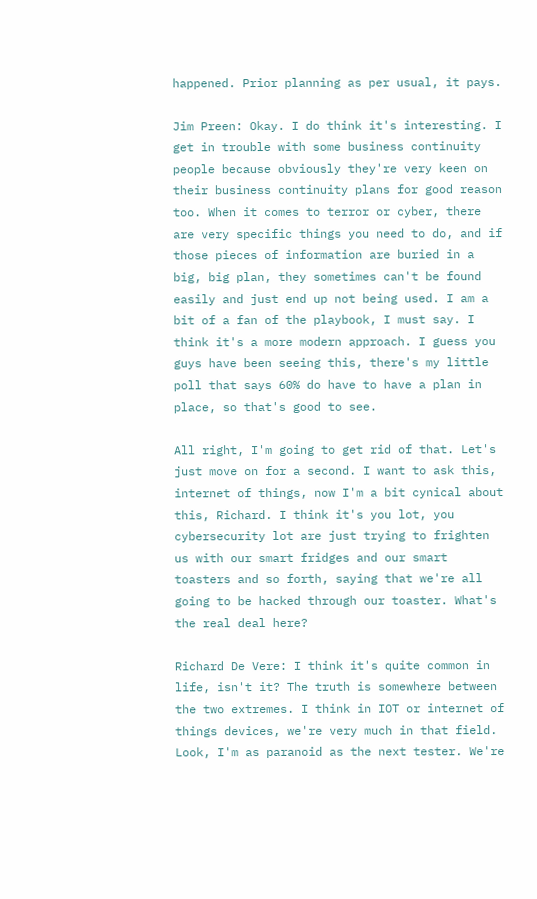happened. Prior planning as per usual, it pays.

Jim Preen: Okay. I do think it's interesting. I get in trouble with some business continuity people because obviously they're very keen on their business continuity plans for good reason too. When it comes to terror or cyber, there are very specific things you need to do, and if those pieces of information are buried in a big, big plan, they sometimes can't be found easily and just end up not being used. I am a bit of a fan of the playbook, I must say. I think it's a more modern approach. I guess you guys have been seeing this, there's my little poll that says 60% do have to have a plan in place, so that's good to see.

All right, I'm going to get rid of that. Let's just move on for a second. I want to ask this, internet of things, now I'm a bit cynical about this, Richard. I think it's you lot, you cybersecurity lot are just trying to frighten us with our smart fridges and our smart toasters and so forth, saying that we're all going to be hacked through our toaster. What's the real deal here?

Richard De Vere: I think it's quite common in life, isn't it? The truth is somewhere between the two extremes. I think in IOT or internet of things devices, we're very much in that field. Look, I'm as paranoid as the next tester. We're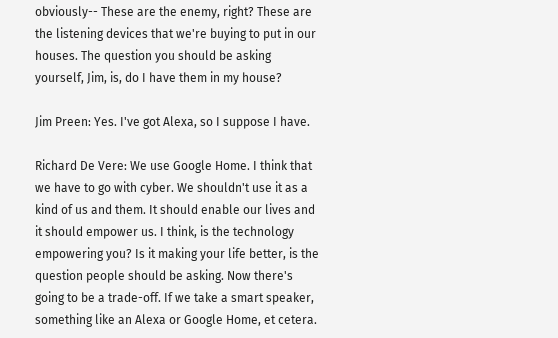obviously-- These are the enemy, right? These are the listening devices that we're buying to put in our houses. The question you should be asking yourself, Jim, is, do I have them in my house?

Jim Preen: Yes. I've got Alexa, so I suppose I have.

Richard De Vere: We use Google Home. I think that we have to go with cyber. We shouldn't use it as a kind of us and them. It should enable our lives and it should empower us. I think, is the technology empowering you? Is it making your life better, is the question people should be asking. Now there's going to be a trade-off. If we take a smart speaker, something like an Alexa or Google Home, et cetera.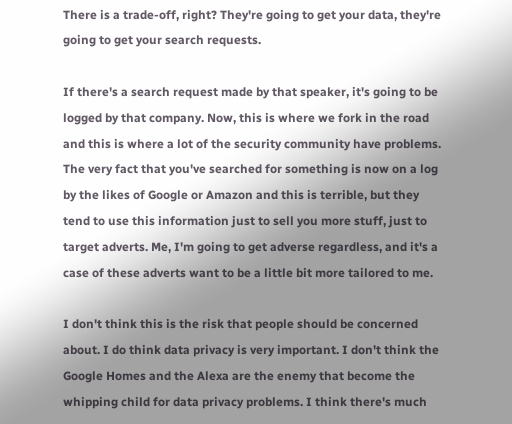There is a trade-off, right? They're going to get your data, they're going to get your search requests.

If there's a search request made by that speaker, it's going to be logged by that company. Now, this is where we fork in the road and this is where a lot of the security community have problems. The very fact that you've searched for something is now on a log by the likes of Google or Amazon and this is terrible, but they tend to use this information just to sell you more stuff, just to target adverts. Me, I'm going to get adverse regardless, and it's a case of these adverts want to be a little bit more tailored to me.

I don't think this is the risk that people should be concerned about. I do think data privacy is very important. I don't think the Google Homes and the Alexa are the enemy that become the whipping child for data privacy problems. I think there's much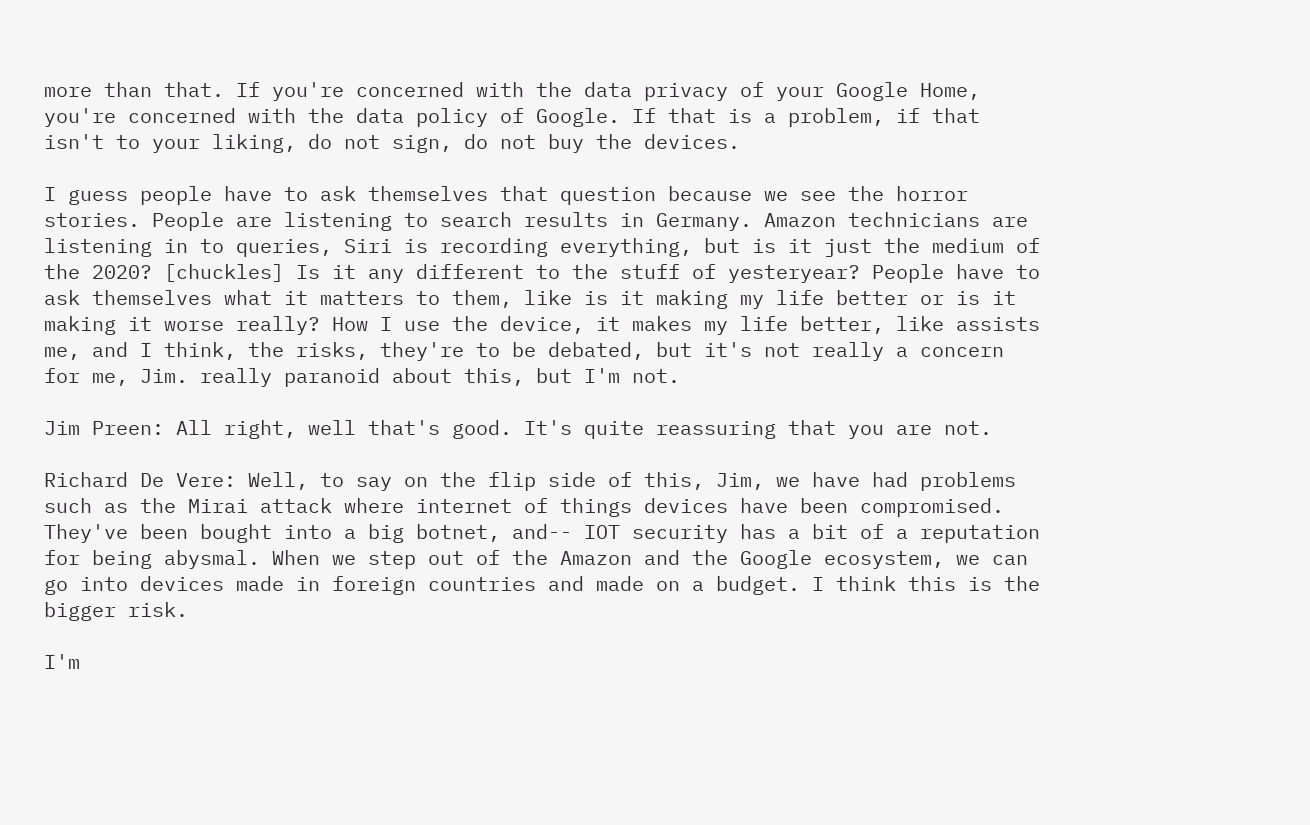more than that. If you're concerned with the data privacy of your Google Home, you're concerned with the data policy of Google. If that is a problem, if that isn't to your liking, do not sign, do not buy the devices.

I guess people have to ask themselves that question because we see the horror stories. People are listening to search results in Germany. Amazon technicians are listening in to queries, Siri is recording everything, but is it just the medium of the 2020? [chuckles] Is it any different to the stuff of yesteryear? People have to ask themselves what it matters to them, like is it making my life better or is it making it worse really? How I use the device, it makes my life better, like assists me, and I think, the risks, they're to be debated, but it's not really a concern for me, Jim. really paranoid about this, but I'm not.

Jim Preen: All right, well that's good. It's quite reassuring that you are not.

Richard De Vere: Well, to say on the flip side of this, Jim, we have had problems such as the Mirai attack where internet of things devices have been compromised. They've been bought into a big botnet, and-- IOT security has a bit of a reputation for being abysmal. When we step out of the Amazon and the Google ecosystem, we can go into devices made in foreign countries and made on a budget. I think this is the bigger risk.

I'm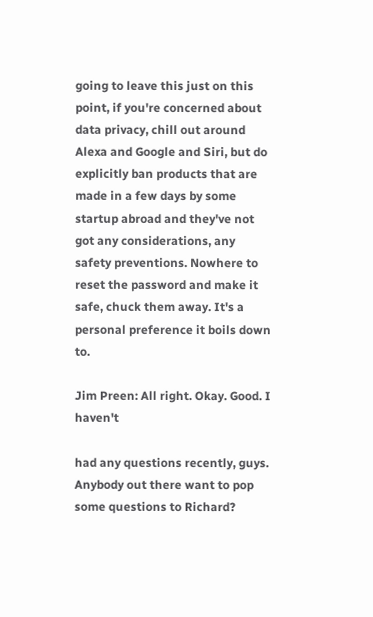going to leave this just on this point, if you're concerned about data privacy, chill out around Alexa and Google and Siri, but do explicitly ban products that are made in a few days by some startup abroad and they've not got any considerations, any safety preventions. Nowhere to reset the password and make it safe, chuck them away. It's a personal preference it boils down to.

Jim Preen: All right. Okay. Good. I haven't

had any questions recently, guys. Anybody out there want to pop some questions to Richard?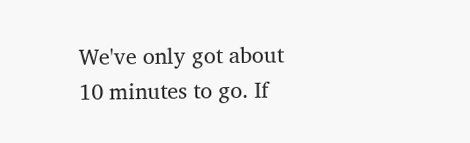We've only got about 10 minutes to go. If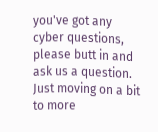you've got any cyber questions, please butt in and ask us a question. Just moving on a bit to more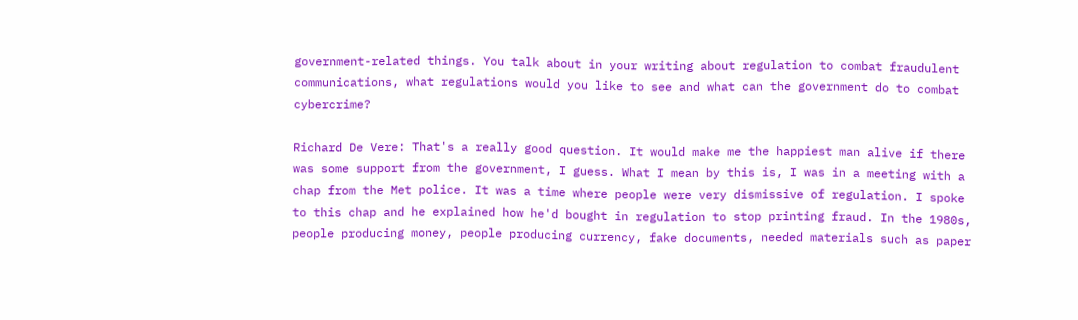government-related things. You talk about in your writing about regulation to combat fraudulent communications, what regulations would you like to see and what can the government do to combat cybercrime?

Richard De Vere: That's a really good question. It would make me the happiest man alive if there was some support from the government, I guess. What I mean by this is, I was in a meeting with a chap from the Met police. It was a time where people were very dismissive of regulation. I spoke to this chap and he explained how he'd bought in regulation to stop printing fraud. In the 1980s, people producing money, people producing currency, fake documents, needed materials such as paper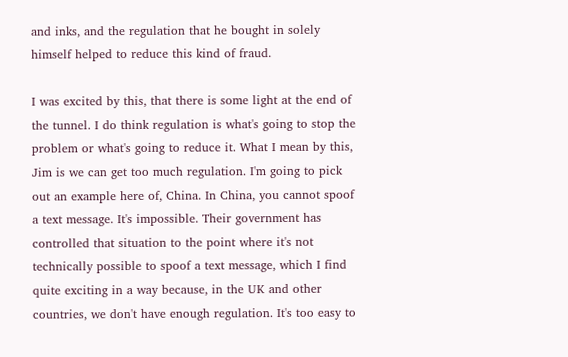and inks, and the regulation that he bought in solely himself helped to reduce this kind of fraud.

I was excited by this, that there is some light at the end of the tunnel. I do think regulation is what's going to stop the problem or what's going to reduce it. What I mean by this, Jim is we can get too much regulation. I'm going to pick out an example here of, China. In China, you cannot spoof a text message. It's impossible. Their government has controlled that situation to the point where it's not technically possible to spoof a text message, which I find quite exciting in a way because, in the UK and other countries, we don't have enough regulation. It's too easy to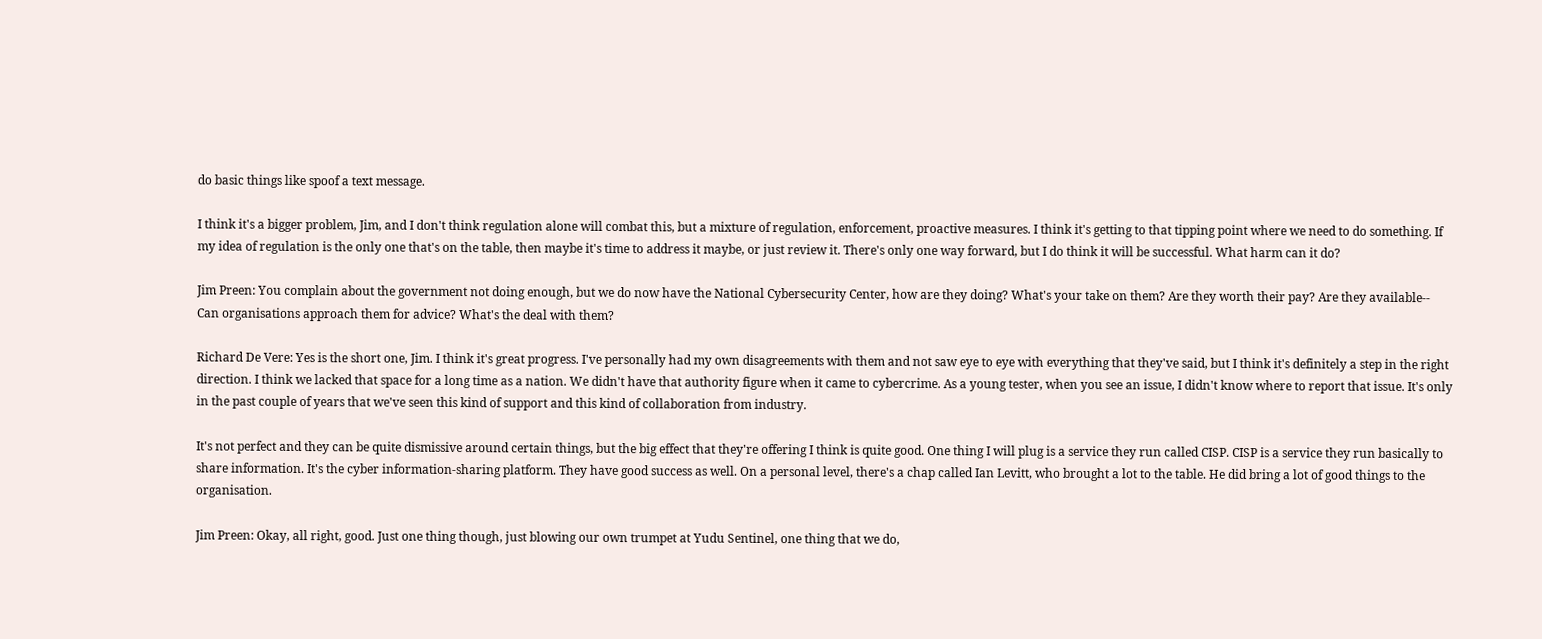do basic things like spoof a text message.

I think it's a bigger problem, Jim, and I don't think regulation alone will combat this, but a mixture of regulation, enforcement, proactive measures. I think it's getting to that tipping point where we need to do something. If my idea of regulation is the only one that's on the table, then maybe it's time to address it maybe, or just review it. There's only one way forward, but I do think it will be successful. What harm can it do?

Jim Preen: You complain about the government not doing enough, but we do now have the National Cybersecurity Center, how are they doing? What's your take on them? Are they worth their pay? Are they available-- Can organisations approach them for advice? What's the deal with them?

Richard De Vere: Yes is the short one, Jim. I think it's great progress. I've personally had my own disagreements with them and not saw eye to eye with everything that they've said, but I think it's definitely a step in the right direction. I think we lacked that space for a long time as a nation. We didn't have that authority figure when it came to cybercrime. As a young tester, when you see an issue, I didn't know where to report that issue. It's only in the past couple of years that we've seen this kind of support and this kind of collaboration from industry.

It's not perfect and they can be quite dismissive around certain things, but the big effect that they're offering I think is quite good. One thing I will plug is a service they run called CISP. CISP is a service they run basically to share information. It's the cyber information-sharing platform. They have good success as well. On a personal level, there's a chap called Ian Levitt, who brought a lot to the table. He did bring a lot of good things to the organisation.

Jim Preen: Okay, all right, good. Just one thing though, just blowing our own trumpet at Yudu Sentinel, one thing that we do,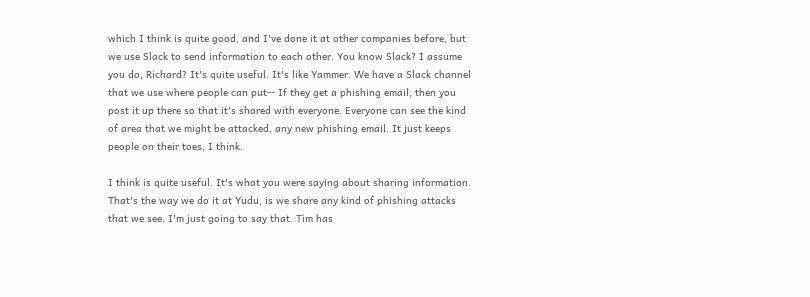which I think is quite good, and I've done it at other companies before, but we use Slack to send information to each other. You know Slack? I assume you do, Richard? It's quite useful. It's like Yammer. We have a Slack channel that we use where people can put-- If they get a phishing email, then you post it up there so that it's shared with everyone. Everyone can see the kind of area that we might be attacked, any new phishing email. It just keeps people on their toes, I think.

I think is quite useful. It's what you were saying about sharing information. That's the way we do it at Yudu, is we share any kind of phishing attacks that we see. I'm just going to say that. Tim has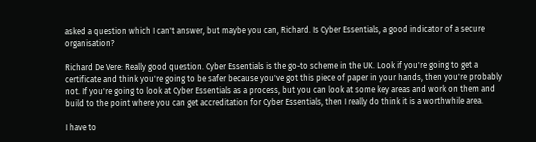asked a question which I can't answer, but maybe you can, Richard. Is Cyber Essentials, a good indicator of a secure organisation?

Richard De Vere: Really good question. Cyber Essentials is the go-to scheme in the UK. Look if you're going to get a certificate and think you're going to be safer because you've got this piece of paper in your hands, then you're probably not. If you're going to look at Cyber Essentials as a process, but you can look at some key areas and work on them and build to the point where you can get accreditation for Cyber Essentials, then I really do think it is a worthwhile area.

I have to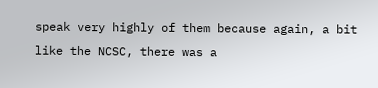speak very highly of them because again, a bit like the NCSC, there was a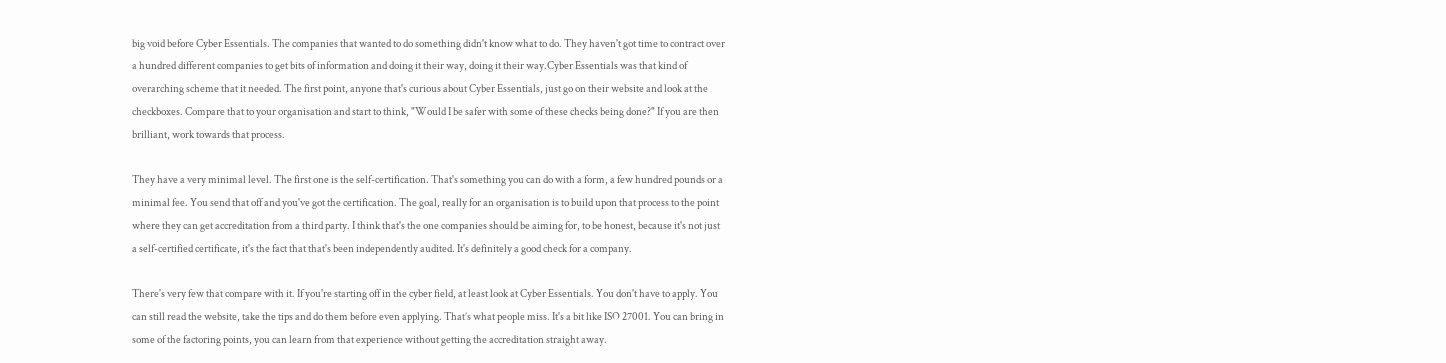big void before Cyber Essentials. The companies that wanted to do something didn't know what to do. They haven't got time to contract over a hundred different companies to get bits of information and doing it their way, doing it their way.Cyber Essentials was that kind of overarching scheme that it needed. The first point, anyone that's curious about Cyber Essentials, just go on their website and look at the checkboxes. Compare that to your organisation and start to think, "Would I be safer with some of these checks being done?" If you are then brilliant, work towards that process.

They have a very minimal level. The first one is the self-certification. That's something you can do with a form, a few hundred pounds or a minimal fee. You send that off and you've got the certification. The goal, really for an organisation is to build upon that process to the point where they can get accreditation from a third party. I think that's the one companies should be aiming for, to be honest, because it's not just a self-certified certificate, it's the fact that that's been independently audited. It's definitely a good check for a company.

There's very few that compare with it. If you're starting off in the cyber field, at least look at Cyber Essentials. You don't have to apply. You can still read the website, take the tips and do them before even applying. That’s what people miss. It's a bit like ISO 27001. You can bring in some of the factoring points, you can learn from that experience without getting the accreditation straight away.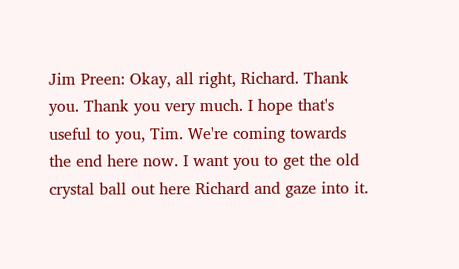Jim Preen: Okay, all right, Richard. Thank you. Thank you very much. I hope that's useful to you, Tim. We're coming towards the end here now. I want you to get the old crystal ball out here Richard and gaze into it.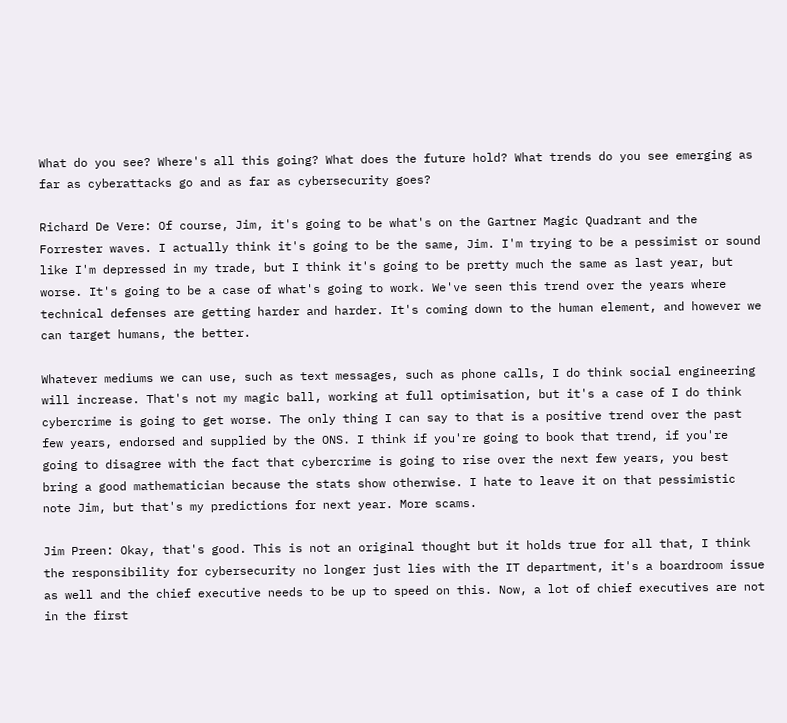What do you see? Where's all this going? What does the future hold? What trends do you see emerging as far as cyberattacks go and as far as cybersecurity goes?

Richard De Vere: Of course, Jim, it's going to be what's on the Gartner Magic Quadrant and the Forrester waves. I actually think it's going to be the same, Jim. I'm trying to be a pessimist or sound like I'm depressed in my trade, but I think it's going to be pretty much the same as last year, but worse. It's going to be a case of what's going to work. We've seen this trend over the years where technical defenses are getting harder and harder. It's coming down to the human element, and however we can target humans, the better.

Whatever mediums we can use, such as text messages, such as phone calls, I do think social engineering will increase. That's not my magic ball, working at full optimisation, but it's a case of I do think cybercrime is going to get worse. The only thing I can say to that is a positive trend over the past few years, endorsed and supplied by the ONS. I think if you're going to book that trend, if you're going to disagree with the fact that cybercrime is going to rise over the next few years, you best bring a good mathematician because the stats show otherwise. I hate to leave it on that pessimistic note Jim, but that's my predictions for next year. More scams.

Jim Preen: Okay, that's good. This is not an original thought but it holds true for all that, I think the responsibility for cybersecurity no longer just lies with the IT department, it's a boardroom issue as well and the chief executive needs to be up to speed on this. Now, a lot of chief executives are not in the first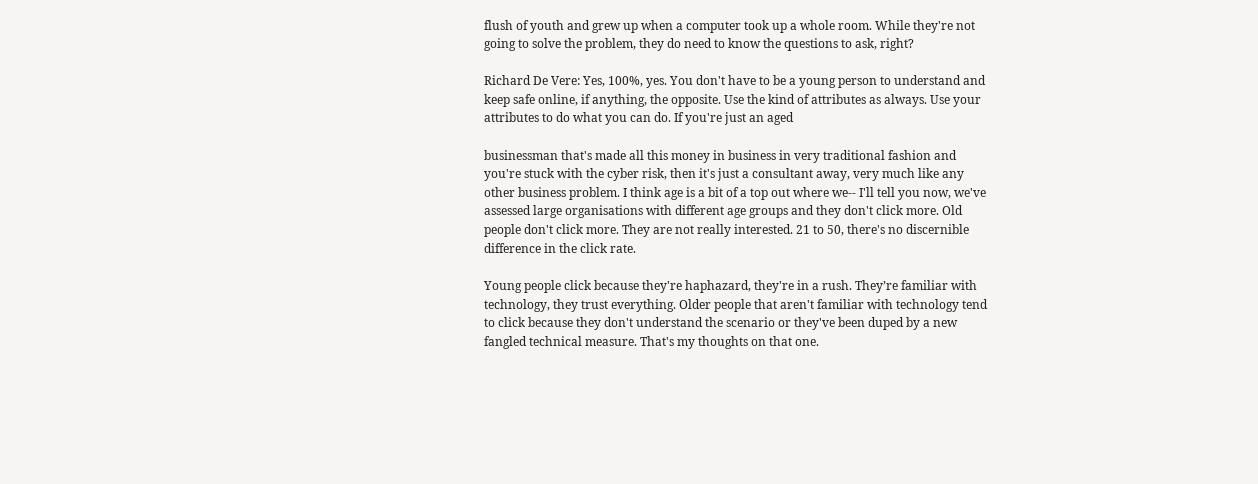flush of youth and grew up when a computer took up a whole room. While they're not going to solve the problem, they do need to know the questions to ask, right?

Richard De Vere: Yes, 100%, yes. You don't have to be a young person to understand and keep safe online, if anything, the opposite. Use the kind of attributes as always. Use your attributes to do what you can do. If you're just an aged

businessman that's made all this money in business in very traditional fashion and you're stuck with the cyber risk, then it's just a consultant away, very much like any other business problem. I think age is a bit of a top out where we-- I'll tell you now, we've assessed large organisations with different age groups and they don't click more. Old people don't click more. They are not really interested. 21 to 50, there's no discernible difference in the click rate.

Young people click because they're haphazard, they're in a rush. They’re familiar with technology, they trust everything. Older people that aren't familiar with technology tend to click because they don't understand the scenario or they've been duped by a new fangled technical measure. That's my thoughts on that one.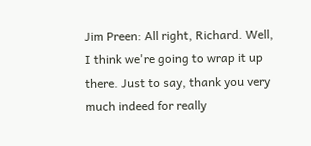Jim Preen: All right, Richard. Well, I think we're going to wrap it up there. Just to say, thank you very much indeed for really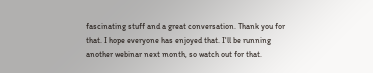fascinating stuff and a great conversation. Thank you for that. I hope everyone has enjoyed that. I'll be running another webinar next month, so watch out for that.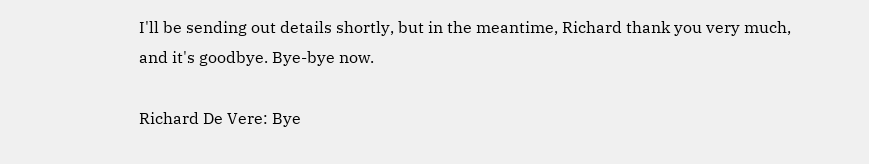I'll be sending out details shortly, but in the meantime, Richard thank you very much, and it's goodbye. Bye-bye now.

Richard De Vere: Bye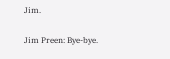Jim.

Jim Preen: Bye-bye.